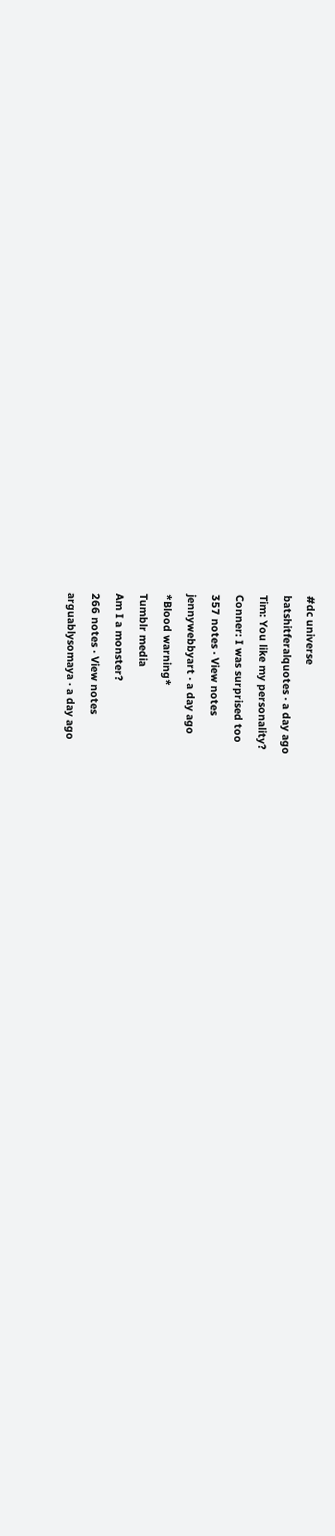#dc universe
batshitferalquotes · a day ago
Tim: You like my personality?
Conner: I was surprised too
357 notes · View notes
jennywebbyart · a day ago
*Blood warning*
Tumblr media
Am I a monster?
266 notes · View notes
arguablysomaya · a day ago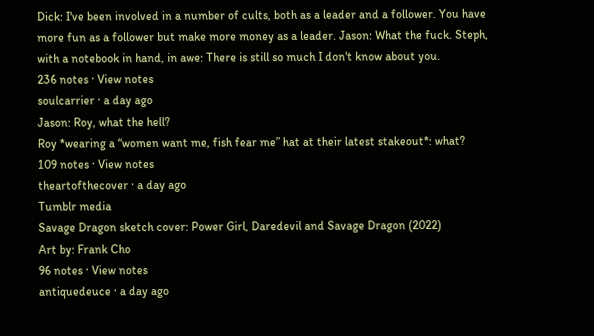Dick: I've been involved in a number of cults, both as a leader and a follower. You have more fun as a follower but make more money as a leader. Jason: What the fuck. Steph, with a notebook in hand, in awe: There is still so much I don't know about you.
236 notes · View notes
soulcarrier · a day ago
Jason: Roy, what the hell?
Roy *wearing a “women want me, fish fear me” hat at their latest stakeout*: what?
109 notes · View notes
theartofthecover · a day ago
Tumblr media
Savage Dragon sketch cover: Power Girl, Daredevil and Savage Dragon (2022)
Art by: Frank Cho
96 notes · View notes
antiquedeuce · a day ago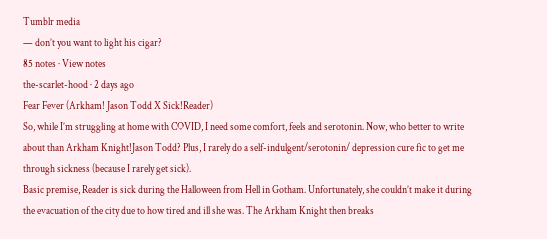Tumblr media
— don’t you want to light his cigar?
85 notes · View notes
the-scarlet-hood · 2 days ago
Fear Fever (Arkham! Jason Todd X Sick!Reader)
So, while I’m struggling at home with COVID, I need some comfort, feels and serotonin. Now, who better to write about than Arkham Knight!Jason Todd? Plus, I rarely do a self-indulgent/serotonin/ depression cure fic to get me through sickness (because I rarely get sick).
Basic premise, Reader is sick during the Halloween from Hell in Gotham. Unfortunately, she couldn’t make it during the evacuation of the city due to how tired and ill she was. The Arkham Knight then breaks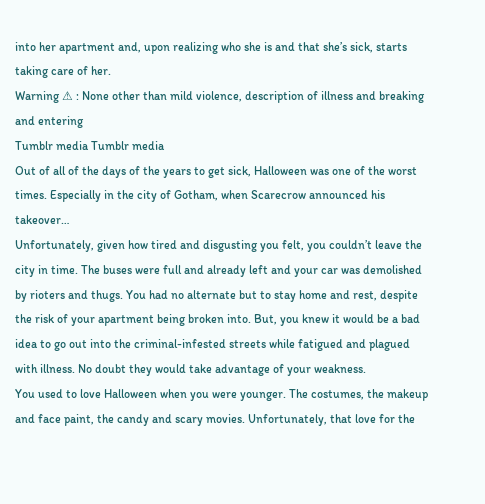into her apartment and, upon realizing who she is and that she’s sick, starts taking care of her.
Warning ⚠ : None other than mild violence, description of illness and breaking and entering
Tumblr media Tumblr media
Out of all of the days of the years to get sick, Halloween was one of the worst times. Especially in the city of Gotham, when Scarecrow announced his takeover…
Unfortunately, given how tired and disgusting you felt, you couldn’t leave the city in time. The buses were full and already left and your car was demolished by rioters and thugs. You had no alternate but to stay home and rest, despite the risk of your apartment being broken into. But, you knew it would be a bad idea to go out into the criminal-infested streets while fatigued and plagued with illness. No doubt they would take advantage of your weakness.
You used to love Halloween when you were younger. The costumes, the makeup and face paint, the candy and scary movies. Unfortunately, that love for the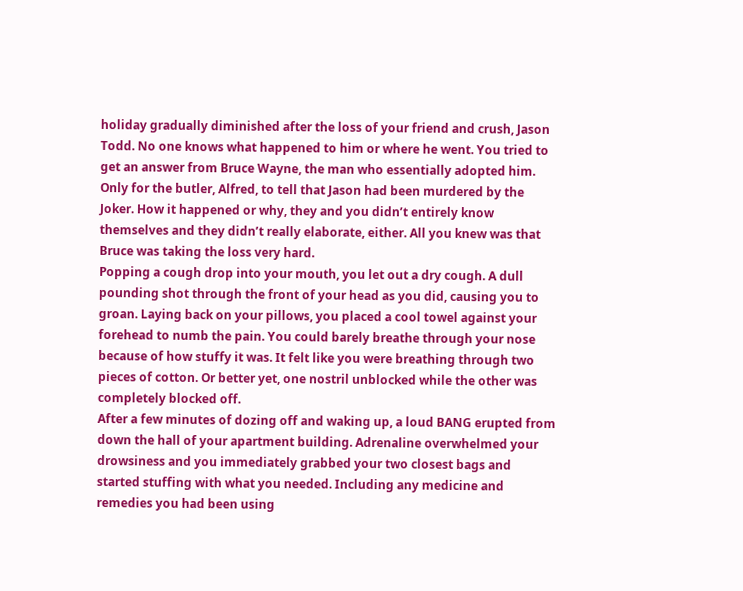holiday gradually diminished after the loss of your friend and crush, Jason Todd. No one knows what happened to him or where he went. You tried to get an answer from Bruce Wayne, the man who essentially adopted him. Only for the butler, Alfred, to tell that Jason had been murdered by the Joker. How it happened or why, they and you didn’t entirely know themselves and they didn’t really elaborate, either. All you knew was that Bruce was taking the loss very hard.
Popping a cough drop into your mouth, you let out a dry cough. A dull pounding shot through the front of your head as you did, causing you to groan. Laying back on your pillows, you placed a cool towel against your forehead to numb the pain. You could barely breathe through your nose because of how stuffy it was. It felt like you were breathing through two pieces of cotton. Or better yet, one nostril unblocked while the other was completely blocked off.
After a few minutes of dozing off and waking up, a loud BANG erupted from down the hall of your apartment building. Adrenaline overwhelmed your drowsiness and you immediately grabbed your two closest bags and started stuffing with what you needed. Including any medicine and remedies you had been using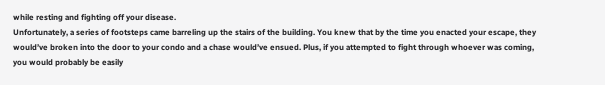while resting and fighting off your disease.
Unfortunately, a series of footsteps came barreling up the stairs of the building. You knew that by the time you enacted your escape, they would’ve broken into the door to your condo and a chase would’ve ensued. Plus, if you attempted to fight through whoever was coming, you would probably be easily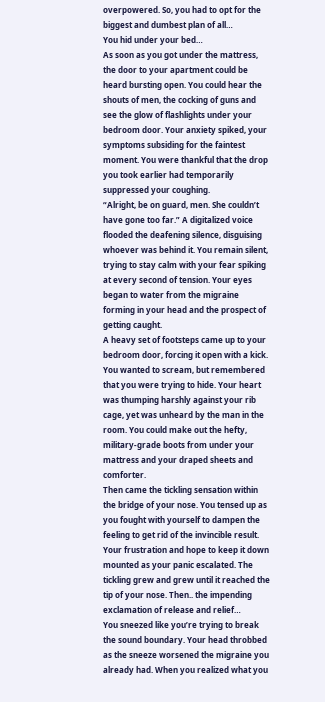overpowered. So, you had to opt for the biggest and dumbest plan of all…
You hid under your bed…
As soon as you got under the mattress, the door to your apartment could be heard bursting open. You could hear the shouts of men, the cocking of guns and see the glow of flashlights under your bedroom door. Your anxiety spiked, your symptoms subsiding for the faintest moment. You were thankful that the drop you took earlier had temporarily suppressed your coughing.
“Alright, be on guard, men. She couldn’t have gone too far.” A digitalized voice flooded the deafening silence, disguising whoever was behind it. You remain silent, trying to stay calm with your fear spiking at every second of tension. Your eyes began to water from the migraine forming in your head and the prospect of getting caught.
A heavy set of footsteps came up to your bedroom door, forcing it open with a kick. You wanted to scream, but remembered that you were trying to hide. Your heart was thumping harshly against your rib cage, yet was unheard by the man in the room. You could make out the hefty, military-grade boots from under your mattress and your draped sheets and comforter.
Then came the tickling sensation within the bridge of your nose. You tensed up as you fought with yourself to dampen the feeling to get rid of the invincible result. Your frustration and hope to keep it down mounted as your panic escalated. The tickling grew and grew until it reached the tip of your nose. Then.. the impending exclamation of release and relief…
You sneezed like you’re trying to break the sound boundary. Your head throbbed as the sneeze worsened the migraine you already had. When you realized what you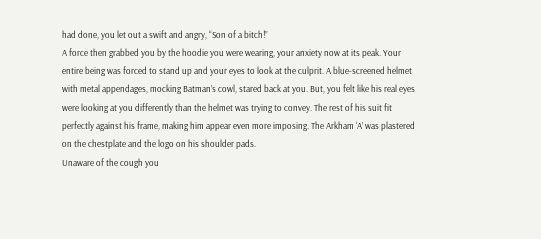had done, you let out a swift and angry, “Son of a bitch!”
A force then grabbed you by the hoodie you were wearing, your anxiety now at its peak. Your entire being was forced to stand up and your eyes to look at the culprit. A blue-screened helmet with metal appendages, mocking Batman’s cowl, stared back at you. But, you felt like his real eyes were looking at you differently than the helmet was trying to convey. The rest of his suit fit perfectly against his frame, making him appear even more imposing. The Arkham ‘A’ was plastered on the chestplate and the logo on his shoulder pads.
Unaware of the cough you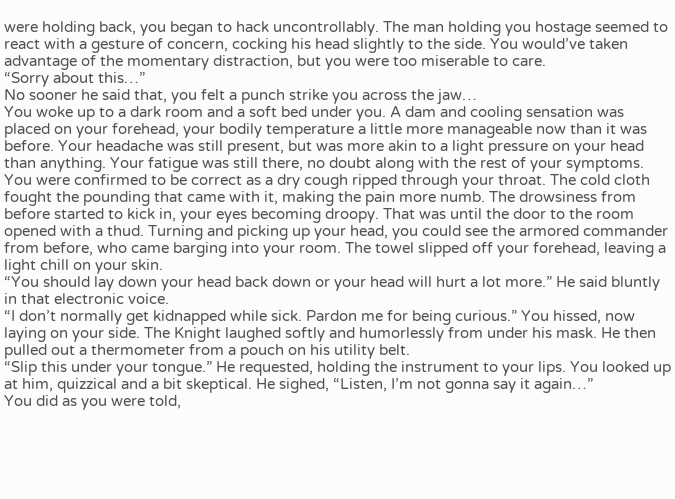were holding back, you began to hack uncontrollably. The man holding you hostage seemed to react with a gesture of concern, cocking his head slightly to the side. You would’ve taken advantage of the momentary distraction, but you were too miserable to care.
“Sorry about this…”
No sooner he said that, you felt a punch strike you across the jaw…
You woke up to a dark room and a soft bed under you. A dam and cooling sensation was placed on your forehead, your bodily temperature a little more manageable now than it was before. Your headache was still present, but was more akin to a light pressure on your head than anything. Your fatigue was still there, no doubt along with the rest of your symptoms.
You were confirmed to be correct as a dry cough ripped through your throat. The cold cloth fought the pounding that came with it, making the pain more numb. The drowsiness from before started to kick in, your eyes becoming droopy. That was until the door to the room opened with a thud. Turning and picking up your head, you could see the armored commander from before, who came barging into your room. The towel slipped off your forehead, leaving a light chill on your skin.
“You should lay down your head back down or your head will hurt a lot more.” He said bluntly in that electronic voice.
“I don’t normally get kidnapped while sick. Pardon me for being curious.” You hissed, now laying on your side. The Knight laughed softly and humorlessly from under his mask. He then pulled out a thermometer from a pouch on his utility belt.
“Slip this under your tongue.” He requested, holding the instrument to your lips. You looked up at him, quizzical and a bit skeptical. He sighed, “Listen, I’m not gonna say it again…”
You did as you were told,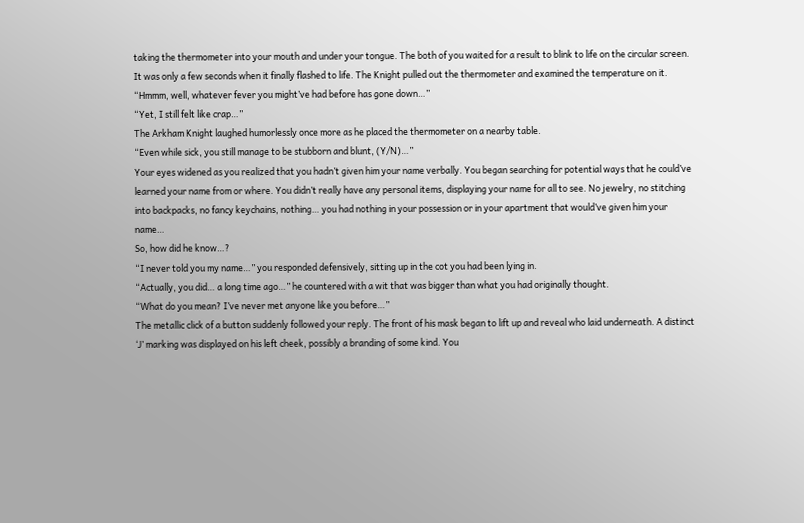taking the thermometer into your mouth and under your tongue. The both of you waited for a result to blink to life on the circular screen. It was only a few seconds when it finally flashed to life. The Knight pulled out the thermometer and examined the temperature on it.
“Hmmm, well, whatever fever you might’ve had before has gone down…”
“Yet, I still felt like crap…”
The Arkham Knight laughed humorlessly once more as he placed the thermometer on a nearby table.
“Even while sick, you still manage to be stubborn and blunt, (Y/N)…”
Your eyes widened as you realized that you hadn’t given him your name verbally. You began searching for potential ways that he could’ve learned your name from or where. You didn’t really have any personal items, displaying your name for all to see. No jewelry, no stitching into backpacks, no fancy keychains, nothing… you had nothing in your possession or in your apartment that would’ve given him your name…
So, how did he know…?
“I never told you my name…” you responded defensively, sitting up in the cot you had been lying in.
“Actually, you did… a long time ago…” he countered with a wit that was bigger than what you had originally thought.
“What do you mean? I’ve never met anyone like you before…”
The metallic click of a button suddenly followed your reply. The front of his mask began to lift up and reveal who laid underneath. A distinct ‘J’ marking was displayed on his left cheek, possibly a branding of some kind. You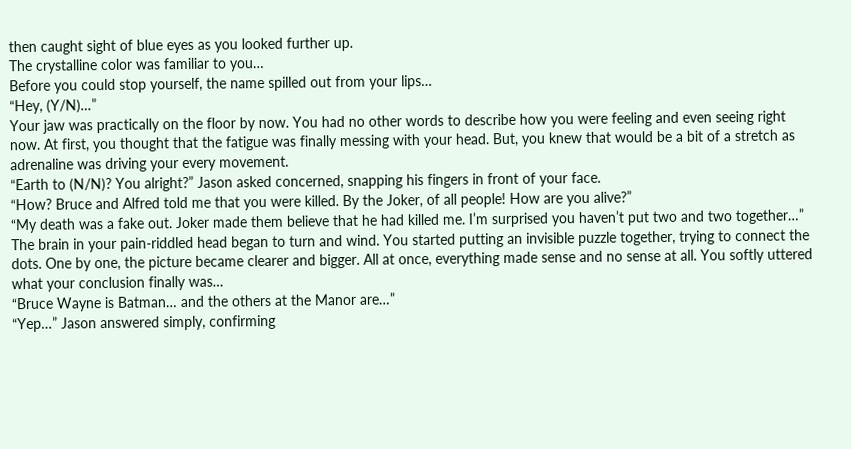then caught sight of blue eyes as you looked further up.
The crystalline color was familiar to you…
Before you could stop yourself, the name spilled out from your lips…
“Hey, (Y/N)…”
Your jaw was practically on the floor by now. You had no other words to describe how you were feeling and even seeing right now. At first, you thought that the fatigue was finally messing with your head. But, you knew that would be a bit of a stretch as adrenaline was driving your every movement.
“Earth to (N/N)? You alright?” Jason asked concerned, snapping his fingers in front of your face.
“How? Bruce and Alfred told me that you were killed. By the Joker, of all people! How are you alive?”
“My death was a fake out. Joker made them believe that he had killed me. I’m surprised you haven’t put two and two together…”
The brain in your pain-riddled head began to turn and wind. You started putting an invisible puzzle together, trying to connect the dots. One by one, the picture became clearer and bigger. All at once, everything made sense and no sense at all. You softly uttered what your conclusion finally was…
“Bruce Wayne is Batman… and the others at the Manor are…”
“Yep…” Jason answered simply, confirming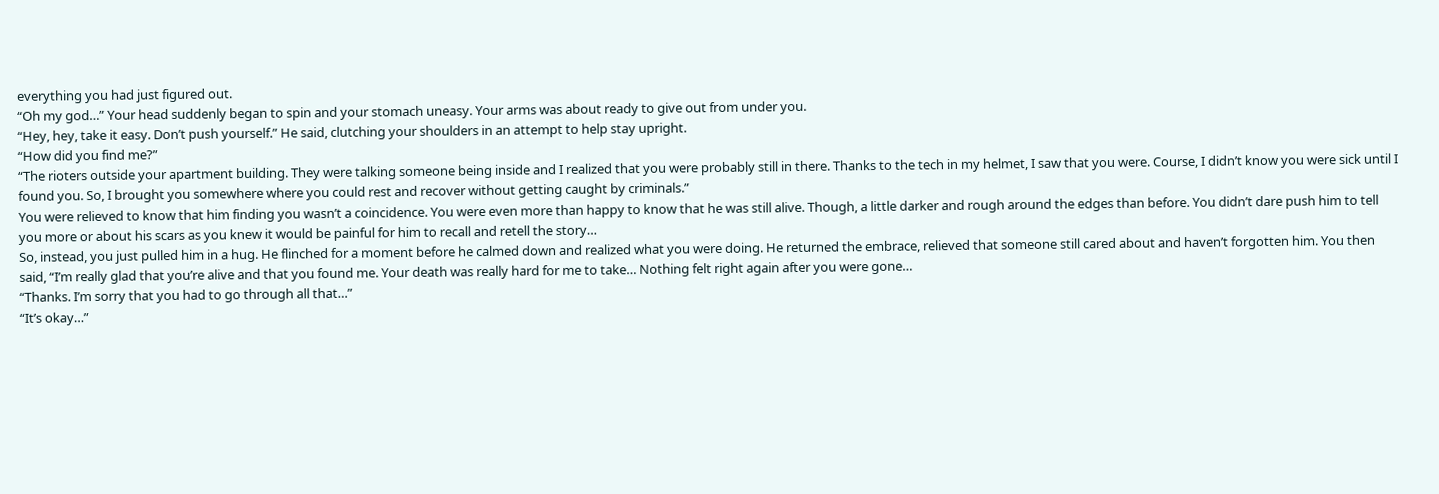everything you had just figured out.
“Oh my god…” Your head suddenly began to spin and your stomach uneasy. Your arms was about ready to give out from under you.
“Hey, hey, take it easy. Don’t push yourself.” He said, clutching your shoulders in an attempt to help stay upright.
“How did you find me?”
“The rioters outside your apartment building. They were talking someone being inside and I realized that you were probably still in there. Thanks to the tech in my helmet, I saw that you were. Course, I didn’t know you were sick until I found you. So, I brought you somewhere where you could rest and recover without getting caught by criminals.”
You were relieved to know that him finding you wasn’t a coincidence. You were even more than happy to know that he was still alive. Though, a little darker and rough around the edges than before. You didn’t dare push him to tell you more or about his scars as you knew it would be painful for him to recall and retell the story…
So, instead, you just pulled him in a hug. He flinched for a moment before he calmed down and realized what you were doing. He returned the embrace, relieved that someone still cared about and haven’t forgotten him. You then said, “I’m really glad that you’re alive and that you found me. Your death was really hard for me to take… Nothing felt right again after you were gone…
“Thanks. I’m sorry that you had to go through all that…”
“It’s okay…”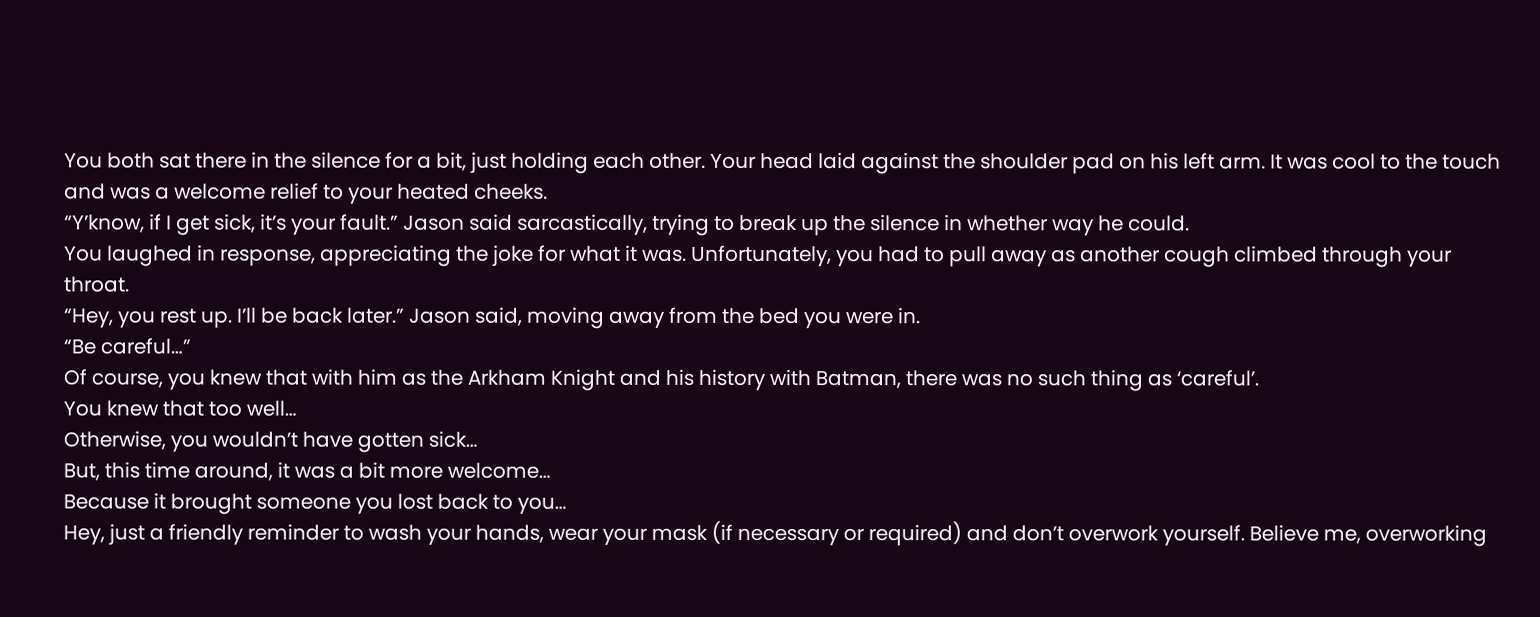You both sat there in the silence for a bit, just holding each other. Your head laid against the shoulder pad on his left arm. It was cool to the touch and was a welcome relief to your heated cheeks.
“Y’know, if I get sick, it’s your fault.” Jason said sarcastically, trying to break up the silence in whether way he could.
You laughed in response, appreciating the joke for what it was. Unfortunately, you had to pull away as another cough climbed through your throat.
“Hey, you rest up. I’ll be back later.” Jason said, moving away from the bed you were in.
“Be careful…”
Of course, you knew that with him as the Arkham Knight and his history with Batman, there was no such thing as ‘careful’.
You knew that too well…
Otherwise, you wouldn’t have gotten sick…
But, this time around, it was a bit more welcome…
Because it brought someone you lost back to you…
Hey, just a friendly reminder to wash your hands, wear your mask (if necessary or required) and don’t overwork yourself. Believe me, overworking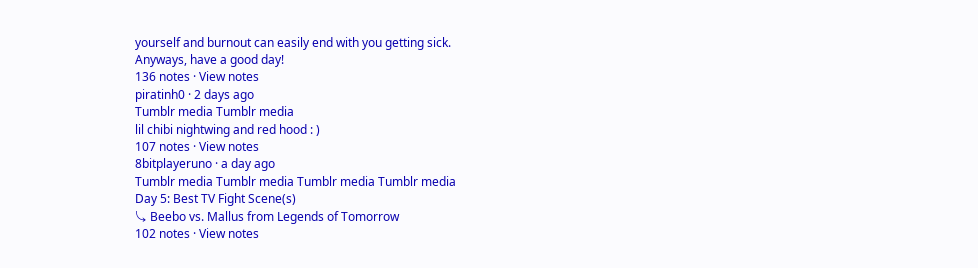yourself and burnout can easily end with you getting sick.
Anyways, have a good day!
136 notes · View notes
piratinh0 · 2 days ago
Tumblr media Tumblr media
lil chibi nightwing and red hood : )
107 notes · View notes
8bitplayeruno · a day ago
Tumblr media Tumblr media Tumblr media Tumblr media
Day 5: Best TV Fight Scene(s)
⤷ Beebo vs. Mallus from Legends of Tomorrow
102 notes · View notes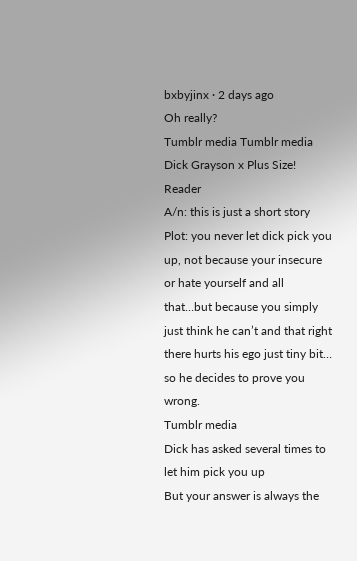bxbyjinx · 2 days ago
Oh really?
Tumblr media Tumblr media
Dick Grayson x Plus Size! Reader
A/n: this is just a short story
Plot: you never let dick pick you up, not because your insecure or hate yourself and all that…but because you simply just think he can’t and that right there hurts his ego just tiny bit… so he decides to prove you wrong.
Tumblr media
Dick has asked several times to let him pick you up
But your answer is always the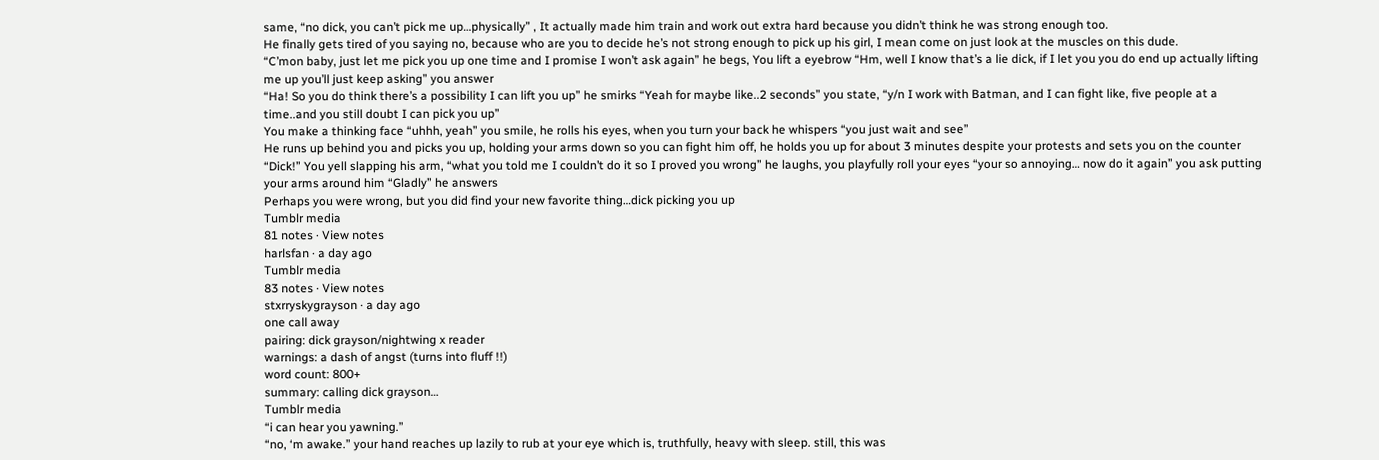same, “no dick, you can’t pick me up…physically” , It actually made him train and work out extra hard because you didn’t think he was strong enough too.
He finally gets tired of you saying no, because who are you to decide he’s not strong enough to pick up his girl, I mean come on just look at the muscles on this dude.
“C’mon baby, just let me pick you up one time and I promise I won’t ask again” he begs, You lift a eyebrow “Hm, well I know that’s a lie dick, if I let you you do end up actually lifting me up you’ll just keep asking” you answer
“Ha! So you do think there’s a possibility I can lift you up” he smirks “Yeah for maybe like..2 seconds” you state, “y/n I work with Batman, and I can fight like, five people at a time..and you still doubt I can pick you up”
You make a thinking face “uhhh, yeah” you smile, he rolls his eyes, when you turn your back he whispers “you just wait and see”
He runs up behind you and picks you up, holding your arms down so you can fight him off, he holds you up for about 3 minutes despite your protests and sets you on the counter
“Dick!” You yell slapping his arm, “what you told me I couldn’t do it so I proved you wrong” he laughs, you playfully roll your eyes “your so annoying… now do it again” you ask putting your arms around him “Gladly” he answers
Perhaps you were wrong, but you did find your new favorite thing…dick picking you up
Tumblr media
81 notes · View notes
harlsfan · a day ago
Tumblr media
83 notes · View notes
stxrryskygrayson · a day ago
one call away
pairing: dick grayson/nightwing x reader
warnings: a dash of angst (turns into fluff !!)
word count: 800+
summary: calling dick grayson…
Tumblr media
“i can hear you yawning.”
“no, ‘m awake.” your hand reaches up lazily to rub at your eye which is, truthfully, heavy with sleep. still, this was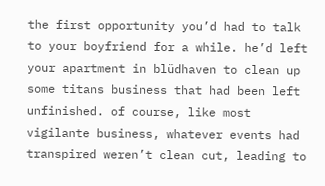the first opportunity you’d had to talk to your boyfriend for a while. he’d left your apartment in blüdhaven to clean up some titans business that had been left unfinished. of course, like most vigilante business, whatever events had transpired weren’t clean cut, leading to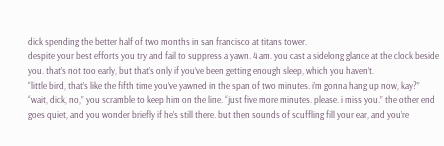dick spending the better half of two months in san francisco at titans tower.
despite your best efforts you try and fail to suppress a yawn. 4 am. you cast a sidelong glance at the clock beside you. that’s not too early, but that’s only if you’ve been getting enough sleep, which you haven’t.
“little bird, that’s like the fifth time you’ve yawned in the span of two minutes. i’m gonna hang up now, kay?”
“wait, dick, no,” you scramble to keep him on the line. “just five more minutes. please. i miss you.” the other end goes quiet, and you wonder briefly if he’s still there. but then sounds of scuffling fill your ear, and you’re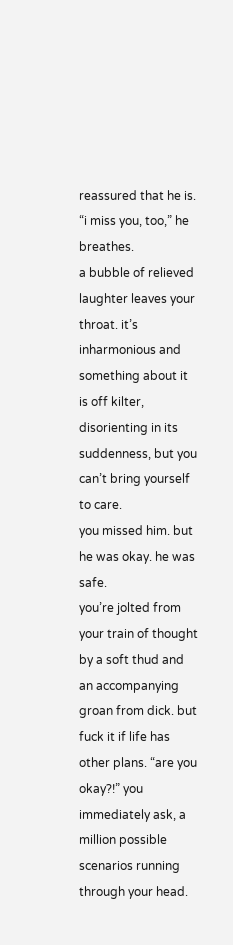reassured that he is.
“i miss you, too,” he breathes.
a bubble of relieved laughter leaves your throat. it’s inharmonious and something about it is off kilter, disorienting in its suddenness, but you can’t bring yourself to care.
you missed him. but he was okay. he was safe.
you’re jolted from your train of thought by a soft thud and an accompanying groan from dick. but fuck it if life has other plans. “are you okay?!” you immediately ask, a million possible scenarios running through your head.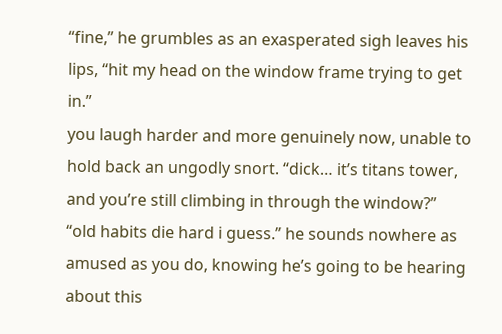“fine,” he grumbles as an exasperated sigh leaves his lips, “hit my head on the window frame trying to get in.”
you laugh harder and more genuinely now, unable to hold back an ungodly snort. “dick… it’s titans tower, and you’re still climbing in through the window?”
“old habits die hard i guess.” he sounds nowhere as amused as you do, knowing he’s going to be hearing about this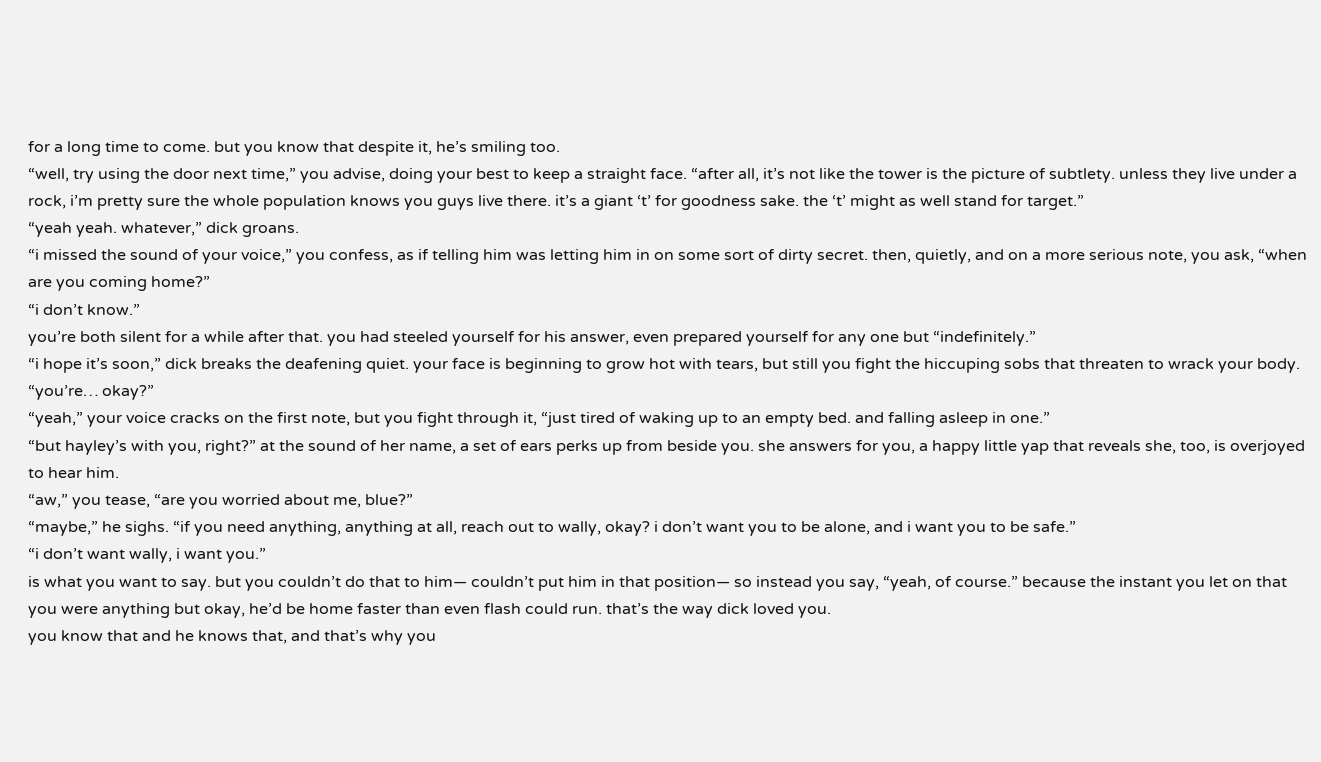for a long time to come. but you know that despite it, he’s smiling too.
“well, try using the door next time,” you advise, doing your best to keep a straight face. “after all, it’s not like the tower is the picture of subtlety. unless they live under a rock, i’m pretty sure the whole population knows you guys live there. it’s a giant ‘t’ for goodness sake. the ‘t’ might as well stand for target.”
“yeah yeah. whatever,” dick groans.
“i missed the sound of your voice,” you confess, as if telling him was letting him in on some sort of dirty secret. then, quietly, and on a more serious note, you ask, “when are you coming home?”
“i don’t know.”
you’re both silent for a while after that. you had steeled yourself for his answer, even prepared yourself for any one but “indefinitely.”
“i hope it’s soon,” dick breaks the deafening quiet. your face is beginning to grow hot with tears, but still you fight the hiccuping sobs that threaten to wrack your body. “you’re… okay?”
“yeah,” your voice cracks on the first note, but you fight through it, “just tired of waking up to an empty bed. and falling asleep in one.”
“but hayley’s with you, right?” at the sound of her name, a set of ears perks up from beside you. she answers for you, a happy little yap that reveals she, too, is overjoyed to hear him.
“aw,” you tease, “are you worried about me, blue?”
“maybe,” he sighs. “if you need anything, anything at all, reach out to wally, okay? i don’t want you to be alone, and i want you to be safe.”
“i don’t want wally, i want you.”
is what you want to say. but you couldn’t do that to him— couldn’t put him in that position— so instead you say, “yeah, of course.” because the instant you let on that you were anything but okay, he’d be home faster than even flash could run. that’s the way dick loved you.
you know that and he knows that, and that’s why you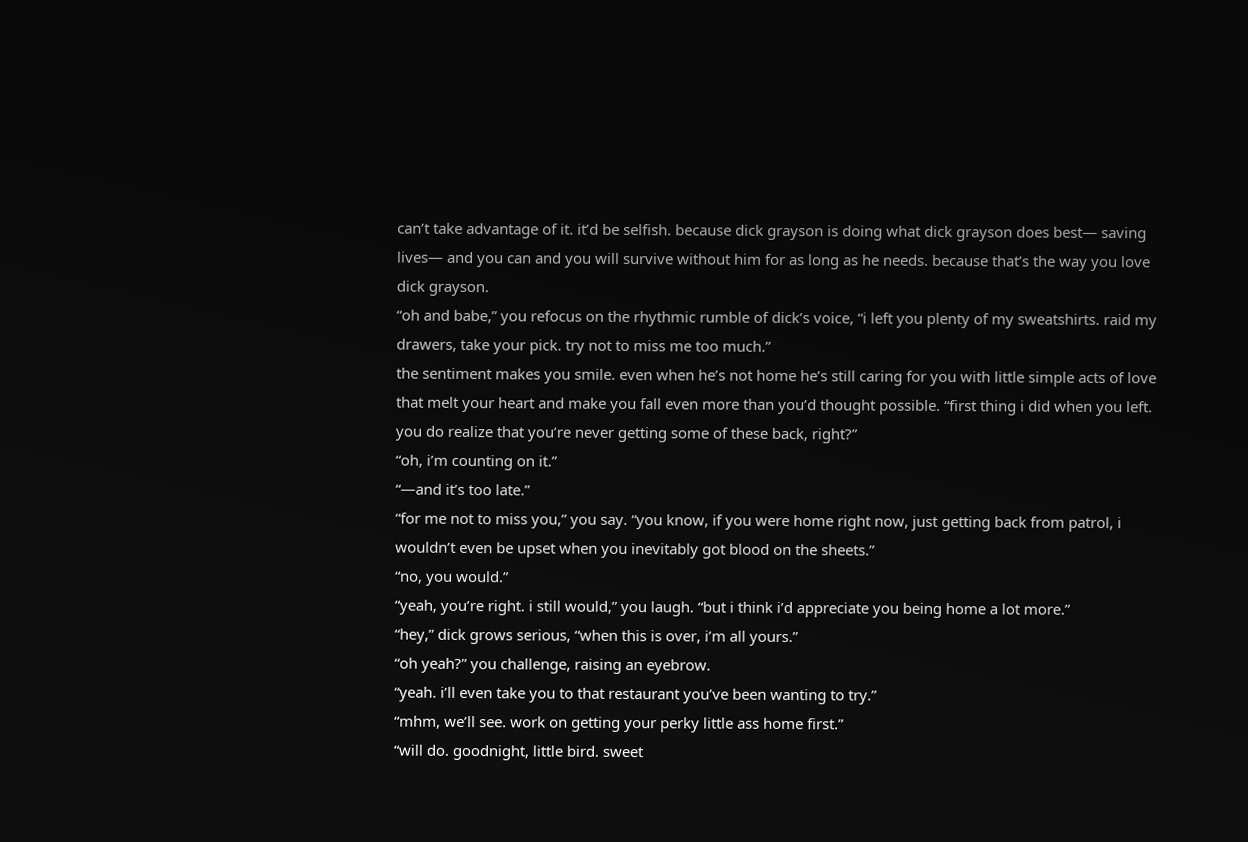can’t take advantage of it. it’d be selfish. because dick grayson is doing what dick grayson does best— saving lives— and you can and you will survive without him for as long as he needs. because that’s the way you love dick grayson.
“oh and babe,” you refocus on the rhythmic rumble of dick’s voice, “i left you plenty of my sweatshirts. raid my drawers, take your pick. try not to miss me too much.”
the sentiment makes you smile. even when he’s not home he’s still caring for you with little simple acts of love that melt your heart and make you fall even more than you’d thought possible. “first thing i did when you left. you do realize that you’re never getting some of these back, right?”
“oh, i’m counting on it.”
“—and it’s too late.”
“for me not to miss you,” you say. “you know, if you were home right now, just getting back from patrol, i wouldn’t even be upset when you inevitably got blood on the sheets.”
“no, you would.”
“yeah, you’re right. i still would,” you laugh. “but i think i’d appreciate you being home a lot more.”
“hey,” dick grows serious, “when this is over, i’m all yours.”
“oh yeah?” you challenge, raising an eyebrow.
“yeah. i’ll even take you to that restaurant you’ve been wanting to try.”
“mhm, we’ll see. work on getting your perky little ass home first.”
“will do. goodnight, little bird. sweet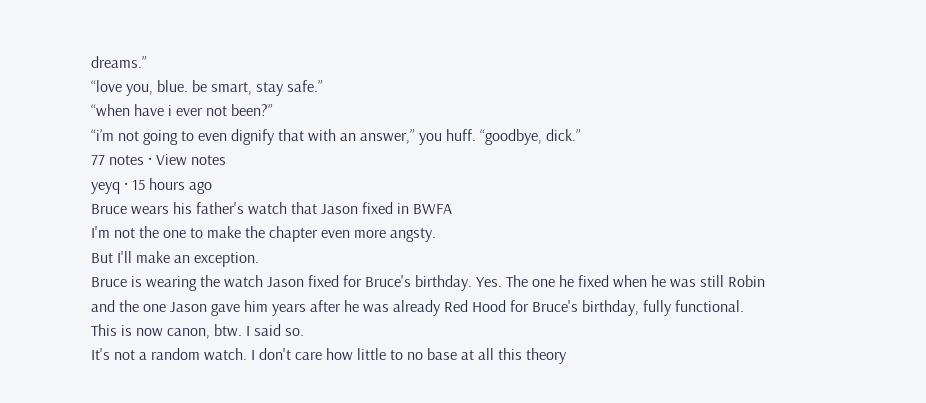dreams.”
“love you, blue. be smart, stay safe.”
“when have i ever not been?”
“i’m not going to even dignify that with an answer,” you huff. “goodbye, dick.”
77 notes · View notes
yeyq · 15 hours ago
Bruce wears his father's watch that Jason fixed in BWFA
I'm not the one to make the chapter even more angsty.
But I'll make an exception.
Bruce is wearing the watch Jason fixed for Bruce's birthday. Yes. The one he fixed when he was still Robin and the one Jason gave him years after he was already Red Hood for Bruce's birthday, fully functional.
This is now canon, btw. I said so.
It's not a random watch. I don't care how little to no base at all this theory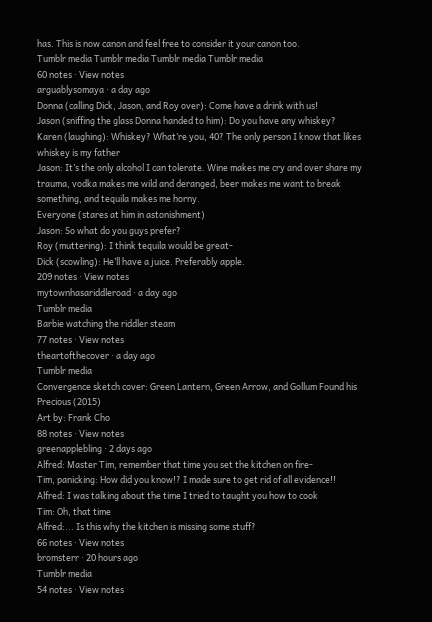has. This is now canon and feel free to consider it your canon too.
Tumblr media Tumblr media Tumblr media Tumblr media
60 notes · View notes
arguablysomaya · a day ago
Donna (calling Dick, Jason, and Roy over): Come have a drink with us!
Jason (sniffing the glass Donna handed to him): Do you have any whiskey?
Karen (laughing): Whiskey? What’re you, 40? The only person I know that likes whiskey is my father
Jason: It’s the only alcohol I can tolerate. Wine makes me cry and over share my trauma, vodka makes me wild and deranged, beer makes me want to break something, and tequila makes me horny.
Everyone (stares at him in astonishment)
Jason: So what do you guys prefer?
Roy (muttering): I think tequila would be great-
Dick (scowling): He’ll have a juice. Preferably apple.
209 notes · View notes
mytownhasariddleroad · a day ago
Tumblr media
Barbie watching the riddler steam
77 notes · View notes
theartofthecover · a day ago
Tumblr media
Convergence sketch cover: Green Lantern, Green Arrow, and Gollum Found his Precious (2015)
Art by: Frank Cho
88 notes · View notes
greenapplebling · 2 days ago
Alfred: Master Tim, remember that time you set the kitchen on fire-
Tim, panicking: How did you know!? I made sure to get rid of all evidence!!
Alfred: I was talking about the time I tried to taught you how to cook
Tim: Oh, that time
Alfred:... Is this why the kitchen is missing some stuff?
66 notes · View notes
bromsterr · 20 hours ago
Tumblr media
54 notes · View notes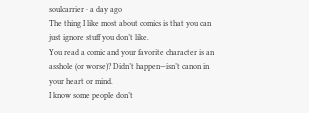soulcarrier · a day ago
The thing I like most about comics is that you can just ignore stuff you don’t like.
You read a comic and your favorite character is an asshole (or worse)? Didn’t happen—isn’t canon in your heart or mind.
I know some people don’t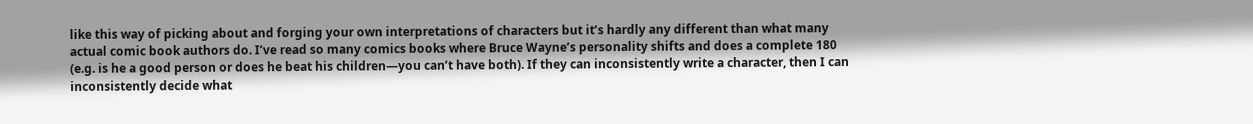like this way of picking about and forging your own interpretations of characters but it’s hardly any different than what many actual comic book authors do. I’ve read so many comics books where Bruce Wayne’s personality shifts and does a complete 180 (e.g. is he a good person or does he beat his children—you can’t have both). If they can inconsistently write a character, then I can inconsistently decide what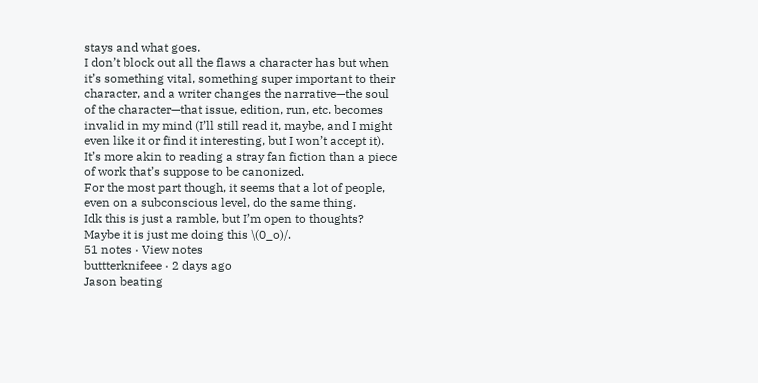stays and what goes.
I don’t block out all the flaws a character has but when it’s something vital, something super important to their character, and a writer changes the narrative—the soul of the character—that issue, edition, run, etc. becomes invalid in my mind (I’ll still read it, maybe, and I might even like it or find it interesting, but I won’t accept it). It’s more akin to reading a stray fan fiction than a piece of work that’s suppose to be canonized.
For the most part though, it seems that a lot of people, even on a subconscious level, do the same thing.
Idk this is just a ramble, but I’m open to thoughts?
Maybe it is just me doing this \(0_o)/.
51 notes · View notes
buttterknifeee · 2 days ago
Jason beating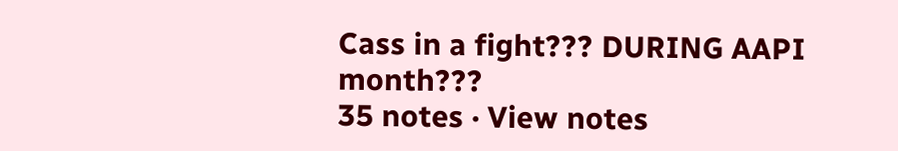Cass in a fight??? DURING AAPI month???
35 notes · View notes